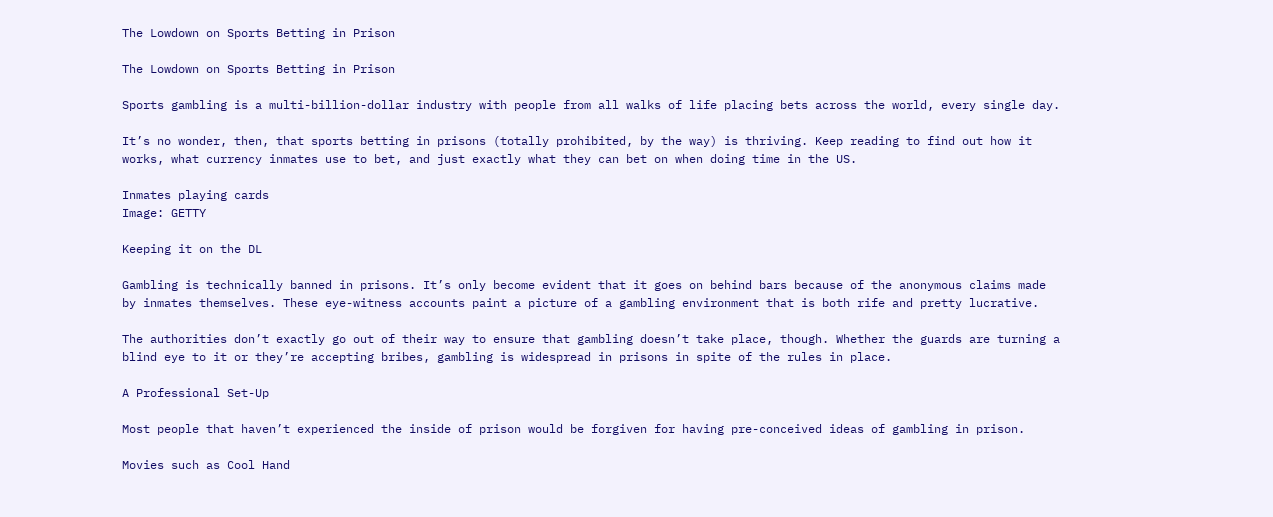The Lowdown on Sports Betting in Prison

The Lowdown on Sports Betting in Prison

Sports gambling is a multi-billion-dollar industry with people from all walks of life placing bets across the world, every single day.

It’s no wonder, then, that sports betting in prisons (totally prohibited, by the way) is thriving. Keep reading to find out how it works, what currency inmates use to bet, and just exactly what they can bet on when doing time in the US.

Inmates playing cards
Image: GETTY

Keeping it on the DL

Gambling is technically banned in prisons. It’s only become evident that it goes on behind bars because of the anonymous claims made by inmates themselves. These eye-witness accounts paint a picture of a gambling environment that is both rife and pretty lucrative.

The authorities don’t exactly go out of their way to ensure that gambling doesn’t take place, though. Whether the guards are turning a blind eye to it or they’re accepting bribes, gambling is widespread in prisons in spite of the rules in place.

A Professional Set-Up

Most people that haven’t experienced the inside of prison would be forgiven for having pre-conceived ideas of gambling in prison.

Movies such as Cool Hand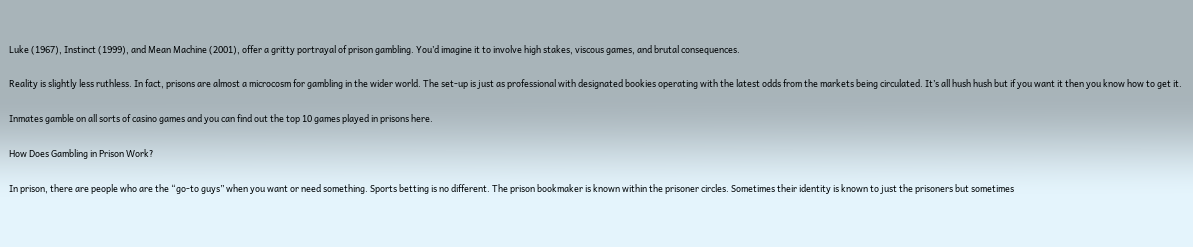Luke (1967), Instinct (1999), and Mean Machine (2001), offer a gritty portrayal of prison gambling. You’d imagine it to involve high stakes, viscous games, and brutal consequences.

Reality is slightly less ruthless. In fact, prisons are almost a microcosm for gambling in the wider world. The set-up is just as professional with designated bookies operating with the latest odds from the markets being circulated. It’s all hush hush but if you want it then you know how to get it.

Inmates gamble on all sorts of casino games and you can find out the top 10 games played in prisons here.

How Does Gambling in Prison Work?

In prison, there are people who are the “go-to guys” when you want or need something. Sports betting is no different. The prison bookmaker is known within the prisoner circles. Sometimes their identity is known to just the prisoners but sometimes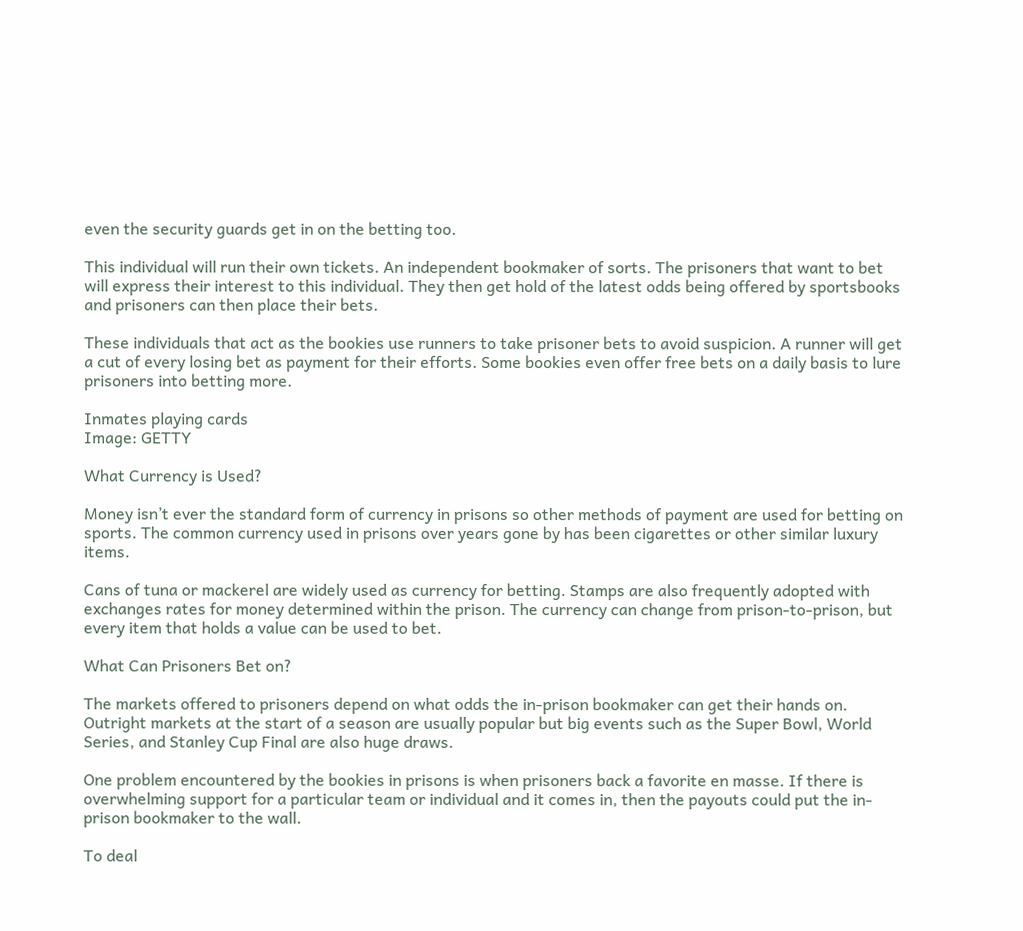even the security guards get in on the betting too.

This individual will run their own tickets. An independent bookmaker of sorts. The prisoners that want to bet will express their interest to this individual. They then get hold of the latest odds being offered by sportsbooks and prisoners can then place their bets.

These individuals that act as the bookies use runners to take prisoner bets to avoid suspicion. A runner will get a cut of every losing bet as payment for their efforts. Some bookies even offer free bets on a daily basis to lure prisoners into betting more.

Inmates playing cards
Image: GETTY

What Currency is Used?

Money isn’t ever the standard form of currency in prisons so other methods of payment are used for betting on sports. The common currency used in prisons over years gone by has been cigarettes or other similar luxury items.

Cans of tuna or mackerel are widely used as currency for betting. Stamps are also frequently adopted with exchanges rates for money determined within the prison. The currency can change from prison-to-prison, but every item that holds a value can be used to bet.

What Can Prisoners Bet on?

The markets offered to prisoners depend on what odds the in-prison bookmaker can get their hands on. Outright markets at the start of a season are usually popular but big events such as the Super Bowl, World Series, and Stanley Cup Final are also huge draws.

One problem encountered by the bookies in prisons is when prisoners back a favorite en masse. If there is overwhelming support for a particular team or individual and it comes in, then the payouts could put the in-prison bookmaker to the wall.

To deal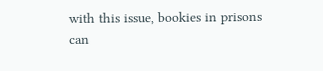with this issue, bookies in prisons can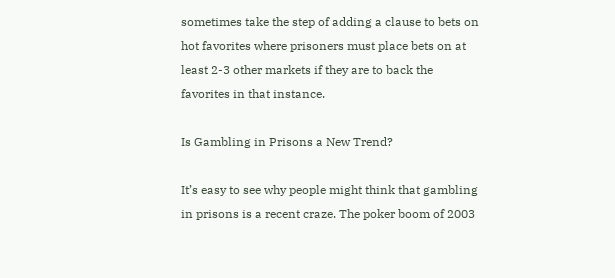sometimes take the step of adding a clause to bets on hot favorites where prisoners must place bets on at least 2-3 other markets if they are to back the favorites in that instance.

Is Gambling in Prisons a New Trend?

It’s easy to see why people might think that gambling in prisons is a recent craze. The poker boom of 2003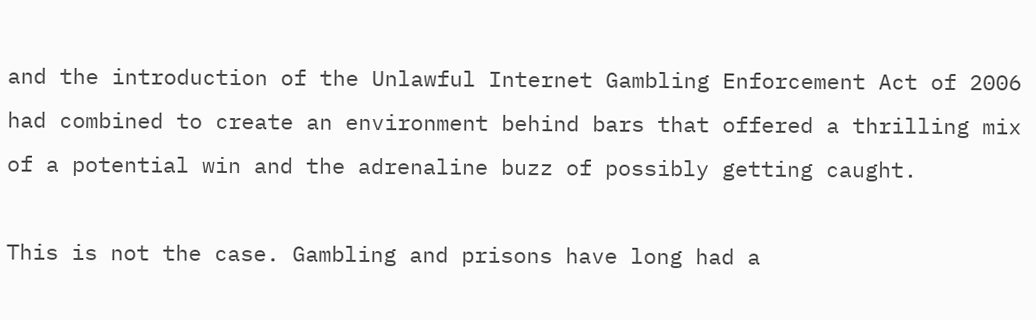and the introduction of the Unlawful Internet Gambling Enforcement Act of 2006 had combined to create an environment behind bars that offered a thrilling mix of a potential win and the adrenaline buzz of possibly getting caught.

This is not the case. Gambling and prisons have long had a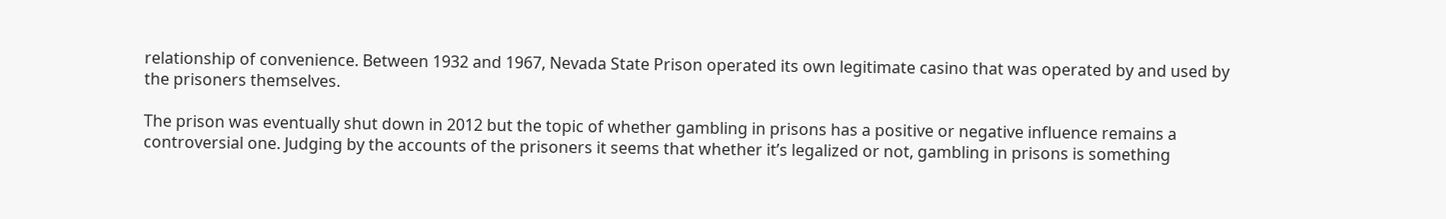relationship of convenience. Between 1932 and 1967, Nevada State Prison operated its own legitimate casino that was operated by and used by the prisoners themselves.

The prison was eventually shut down in 2012 but the topic of whether gambling in prisons has a positive or negative influence remains a controversial one. Judging by the accounts of the prisoners it seems that whether it’s legalized or not, gambling in prisons is something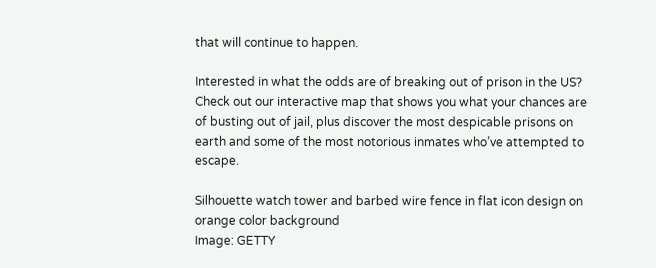that will continue to happen.

Interested in what the odds are of breaking out of prison in the US? Check out our interactive map that shows you what your chances are of busting out of jail, plus discover the most despicable prisons on earth and some of the most notorious inmates who’ve attempted to escape.

Silhouette watch tower and barbed wire fence in flat icon design on orange color background
Image: GETTY